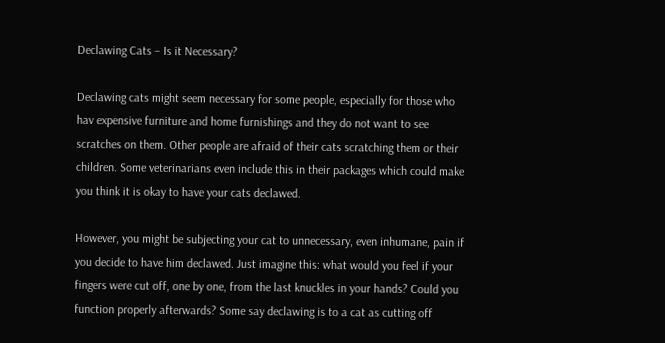Declawing Cats – Is it Necessary?

Declawing cats might seem necessary for some people, especially for those who hav expensive furniture and home furnishings and they do not want to see scratches on them. Other people are afraid of their cats scratching them or their children. Some veterinarians even include this in their packages which could make you think it is okay to have your cats declawed.

However, you might be subjecting your cat to unnecessary, even inhumane, pain if you decide to have him declawed. Just imagine this: what would you feel if your fingers were cut off, one by one, from the last knuckles in your hands? Could you function properly afterwards? Some say declawing is to a cat as cutting off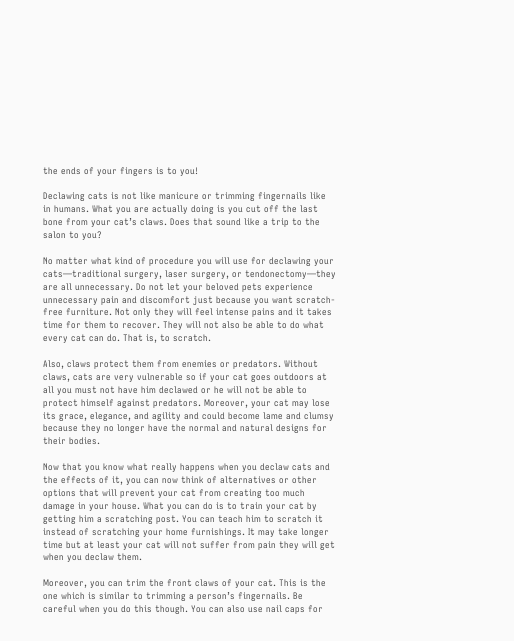the ends of your fingers is to you!

Declawing cats is not like manicure or trimming fingernails like in humans. What you are actually doing is you cut off the last bone from your cat’s claws. Does that sound like a trip to the salon to you?

No matter what kind of procedure you will use for declawing your cats—traditional surgery, laser surgery, or tendonectomy—they are all unnecessary. Do not let your beloved pets experience unnecessary pain and discomfort just because you want scratch-free furniture. Not only they will feel intense pains and it takes time for them to recover. They will not also be able to do what every cat can do. That is, to scratch.

Also, claws protect them from enemies or predators. Without claws, cats are very vulnerable so if your cat goes outdoors at all you must not have him declawed or he will not be able to protect himself against predators. Moreover, your cat may lose its grace, elegance, and agility and could become lame and clumsy because they no longer have the normal and natural designs for their bodies.

Now that you know what really happens when you declaw cats and the effects of it, you can now think of alternatives or other options that will prevent your cat from creating too much damage in your house. What you can do is to train your cat by getting him a scratching post. You can teach him to scratch it instead of scratching your home furnishings. It may take longer time but at least your cat will not suffer from pain they will get when you declaw them.

Moreover, you can trim the front claws of your cat. This is the one which is similar to trimming a person’s fingernails. Be careful when you do this though. You can also use nail caps for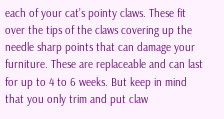each of your cat’s pointy claws. These fit over the tips of the claws covering up the needle sharp points that can damage your furniture. These are replaceable and can last for up to 4 to 6 weeks. But keep in mind that you only trim and put claw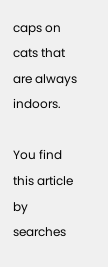caps on cats that are always indoors.

You find this article by searches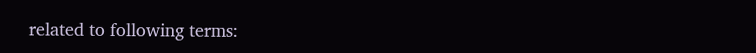related to following terms: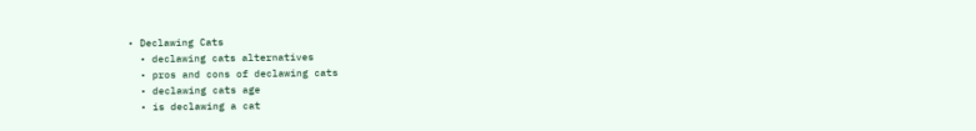• Declawing Cats
  • declawing cats alternatives
  • pros and cons of declawing cats
  • declawing cats age
  • is declawing a cat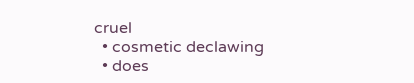cruel
  • cosmetic declawing
  • does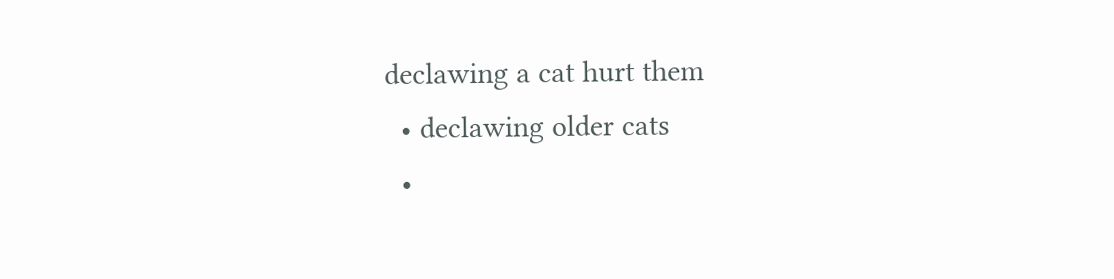declawing a cat hurt them
  • declawing older cats
  •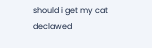should i get my cat declawed